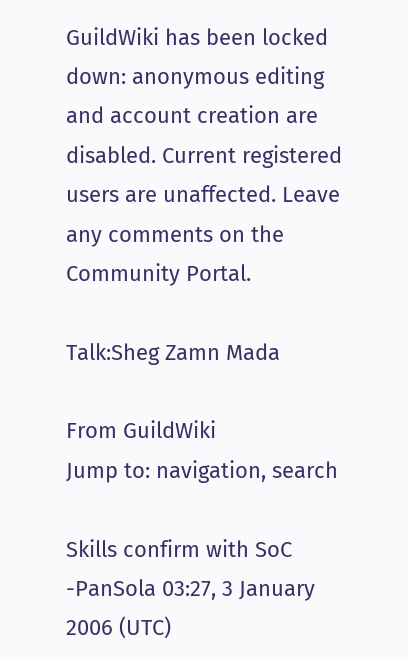GuildWiki has been locked down: anonymous editing and account creation are disabled. Current registered users are unaffected. Leave any comments on the Community Portal.

Talk:Sheg Zamn Mada

From GuildWiki
Jump to: navigation, search

Skills confirm with SoC -PanSola 03:27, 3 January 2006 (UTC)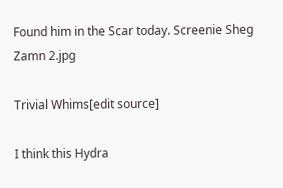Found him in the Scar today. Screenie Sheg Zamn 2.jpg

Trivial Whims[edit source]

I think this Hydra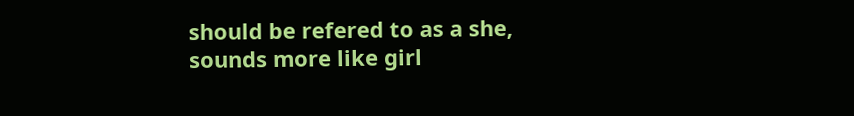should be refered to as a she, sounds more like girl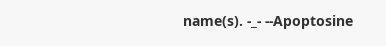name(s). -_- --Apoptosine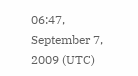06:47, September 7, 2009 (UTC)